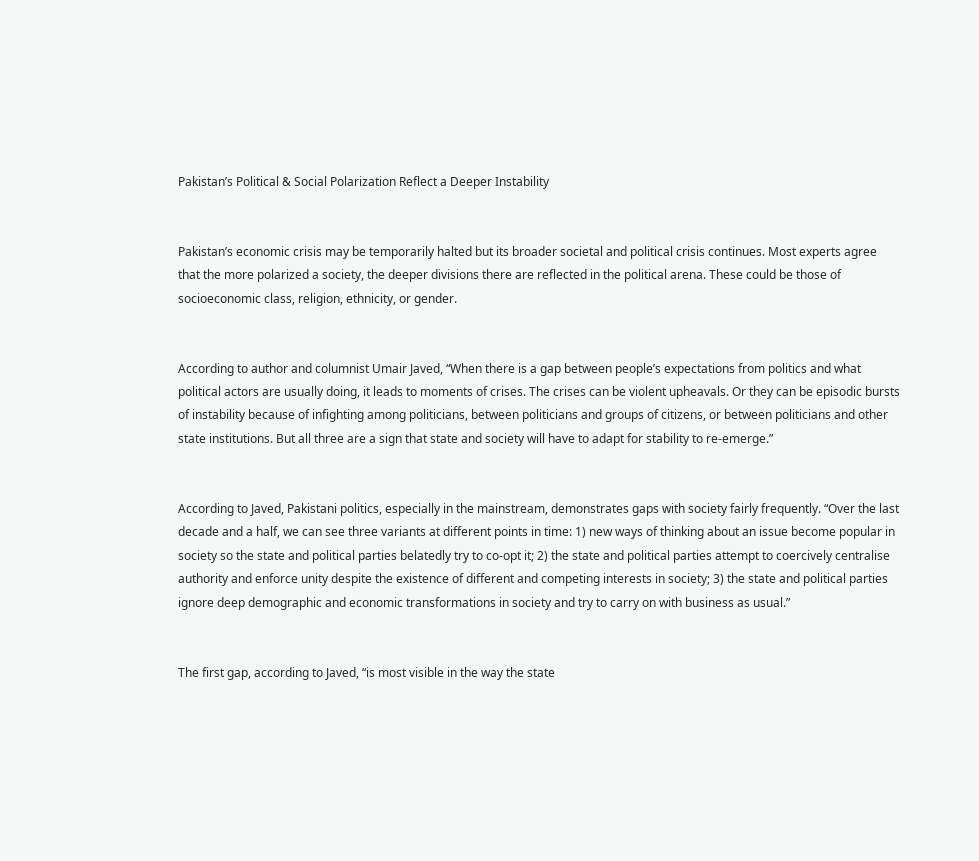Pakistan’s Political & Social Polarization Reflect a Deeper Instability


Pakistan’s economic crisis may be temporarily halted but its broader societal and political crisis continues. Most experts agree that the more polarized a society, the deeper divisions there are reflected in the political arena. These could be those of socioeconomic class, religion, ethnicity, or gender.


According to author and columnist Umair Javed, “When there is a gap between people’s expectations from politics and what political actors are usually doing, it leads to moments of crises. The crises can be violent upheavals. Or they can be episodic bursts of instability because of infighting among politicians, between politicians and groups of citizens, or between politicians and other state institutions. But all three are a sign that state and society will have to adapt for stability to re-emerge.”


According to Javed, Pakistani politics, especially in the mainstream, demonstrates gaps with society fairly frequently. “Over the last decade and a half, we can see three variants at different points in time: 1) new ways of thinking about an issue become popular in society so the state and political parties belatedly try to co-opt it; 2) the state and political parties attempt to coercively centralise authority and enforce unity despite the existence of different and competing interests in society; 3) the state and political parties ignore deep demographic and economic transformations in society and try to carry on with business as usual.”


The first gap, according to Javed, “is most visible in the way the state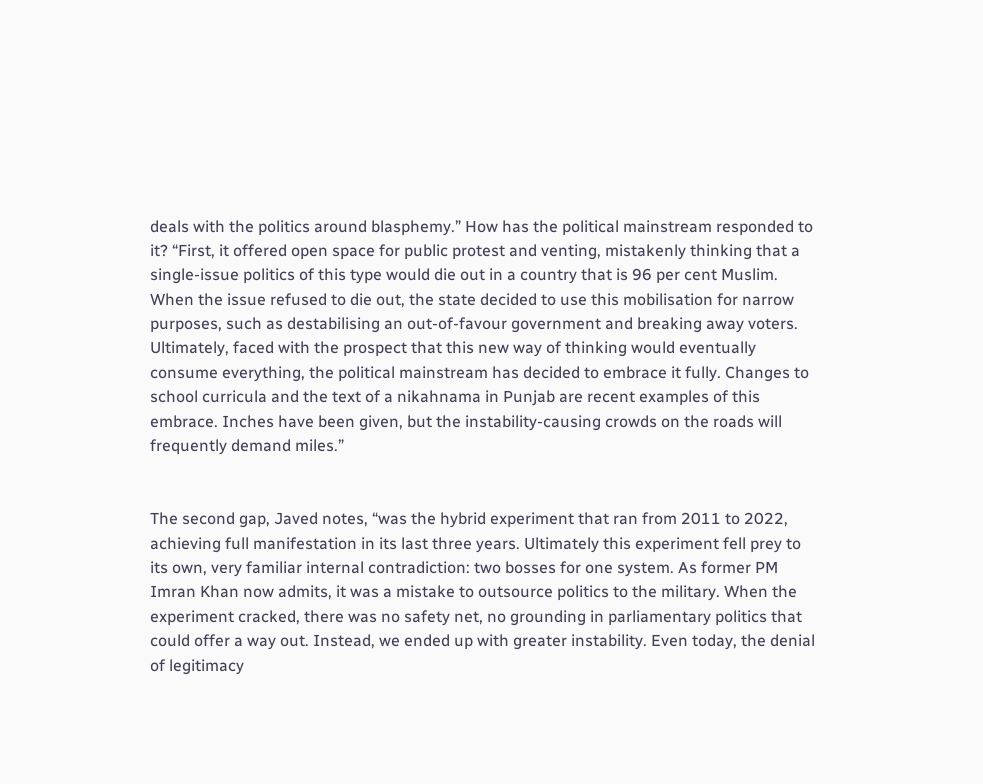deals with the politics around blasphemy.” How has the political mainstream responded to it? “First, it offered open space for public protest and venting, mistakenly thinking that a single-issue politics of this type would die out in a country that is 96 per cent Muslim. When the issue refused to die out, the state decided to use this mobilisation for narrow purposes, such as destabilising an out-of-favour government and breaking away voters. Ultimately, faced with the prospect that this new way of thinking would eventually consume everything, the political mainstream has decided to embrace it fully. Changes to school curricula and the text of a nikahnama in Punjab are recent examples of this embrace. Inches have been given, but the instability-causing crowds on the roads will frequently demand miles.”


The second gap, Javed notes, “was the hybrid experiment that ran from 2011 to 2022, achieving full manifestation in its last three years. Ultimately this experiment fell prey to its own, very familiar internal contradiction: two bosses for one system. As former PM Imran Khan now admits, it was a mistake to outsource politics to the military. When the experiment cracked, there was no safety net, no grounding in parliamentary politics that could offer a way out. Instead, we ended up with greater instability. Even today, the denial of legitimacy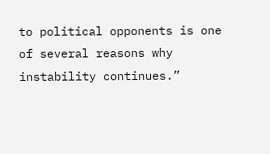to political opponents is one of several reasons why instability continues.”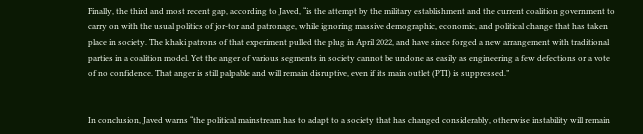Finally, the third and most recent gap, according to Javed, “is the attempt by the military establishment and the current coalition government to carry on with the usual politics of jor-tor and patronage, while ignoring massive demographic, economic, and political change that has taken place in society. The khaki patrons of that experiment pulled the plug in April 2022, and have since forged a new arrangement with traditional parties in a coalition model. Yet the anger of various segments in society cannot be undone as easily as engineering a few defections or a vote of no confidence. That anger is still palpable and will remain disruptive, even if its main outlet (PTI) is suppressed.”


In conclusion, Javed warns “the political mainstream has to adapt to a society that has changed considerably, otherwise instability will remain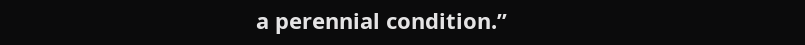a perennial condition.”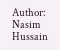Author: Nasim Hussain